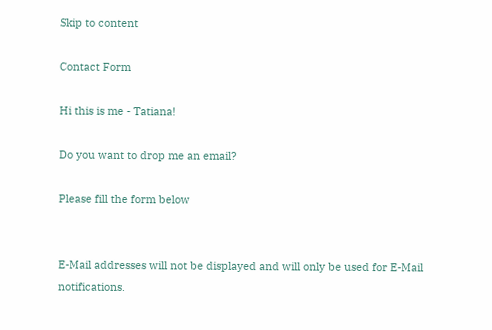Skip to content

Contact Form

Hi this is me - Tatiana!

Do you want to drop me an email?

Please fill the form below


E-Mail addresses will not be displayed and will only be used for E-Mail notifications.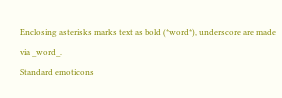Enclosing asterisks marks text as bold (*word*), underscore are made via _word_.
Standard emoticons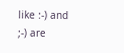like :-) and ;-) are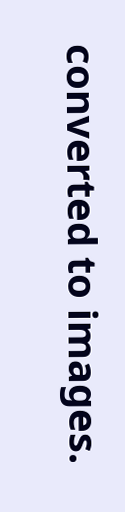converted to images.